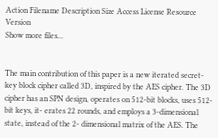Action Filename Description Size Access License Resource Version
Show more files...


The main contribution of this paper is a new iterated secret- key block cipher called 3D, inspired by the AES cipher. The 3D cipher has an SPN design, operates on 512-bit blocks, uses 512-bit keys, it- erates 22 rounds, and employs a 3-dimensional state, instead of the 2- dimensional matrix of the AES. The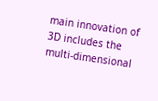main innovation of 3D includes the multi-dimensional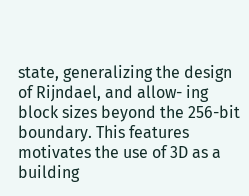state, generalizing the design of Rijndael, and allow- ing block sizes beyond the 256-bit boundary. This features motivates the use of 3D as a building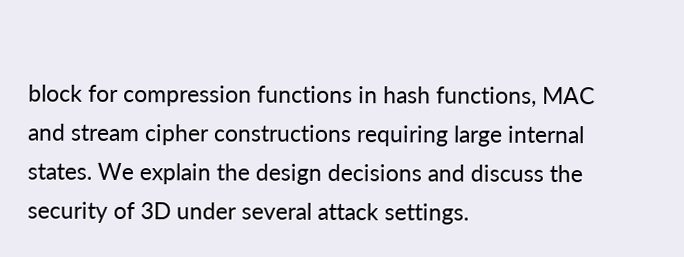block for compression functions in hash functions, MAC and stream cipher constructions requiring large internal states. We explain the design decisions and discuss the security of 3D under several attack settings.